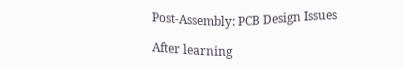Post-Assembly: PCB Design Issues

After learning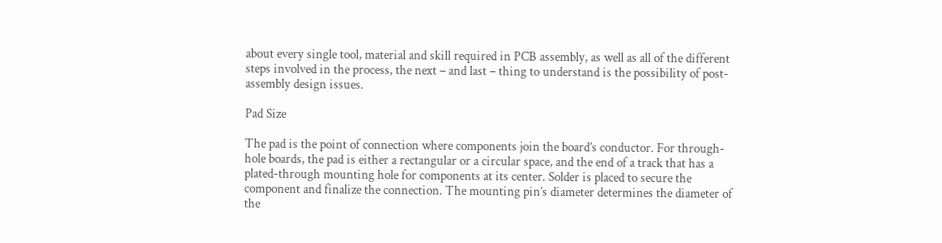about every single tool, material and skill required in PCB assembly, as well as all of the different steps involved in the process, the next – and last – thing to understand is the possibility of post-assembly design issues.

Pad Size

The pad is the point of connection where components join the board’s conductor. For through-hole boards, the pad is either a rectangular or a circular space, and the end of a track that has a plated-through mounting hole for components at its center. Solder is placed to secure the component and finalize the connection. The mounting pin’s diameter determines the diameter of the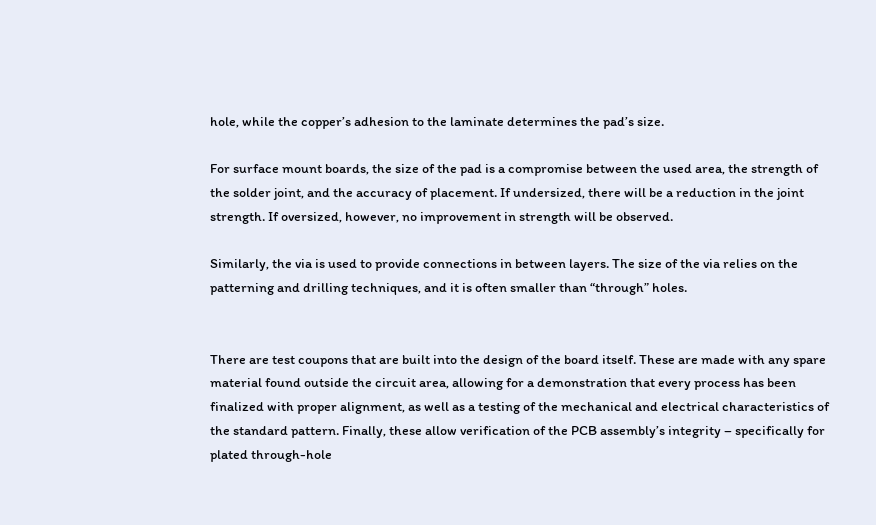hole, while the copper’s adhesion to the laminate determines the pad’s size.

For surface mount boards, the size of the pad is a compromise between the used area, the strength of the solder joint, and the accuracy of placement. If undersized, there will be a reduction in the joint strength. If oversized, however, no improvement in strength will be observed.

Similarly, the via is used to provide connections in between layers. The size of the via relies on the patterning and drilling techniques, and it is often smaller than “through” holes.


There are test coupons that are built into the design of the board itself. These are made with any spare material found outside the circuit area, allowing for a demonstration that every process has been finalized with proper alignment, as well as a testing of the mechanical and electrical characteristics of the standard pattern. Finally, these allow verification of the PCB assembly’s integrity – specifically for plated through-hole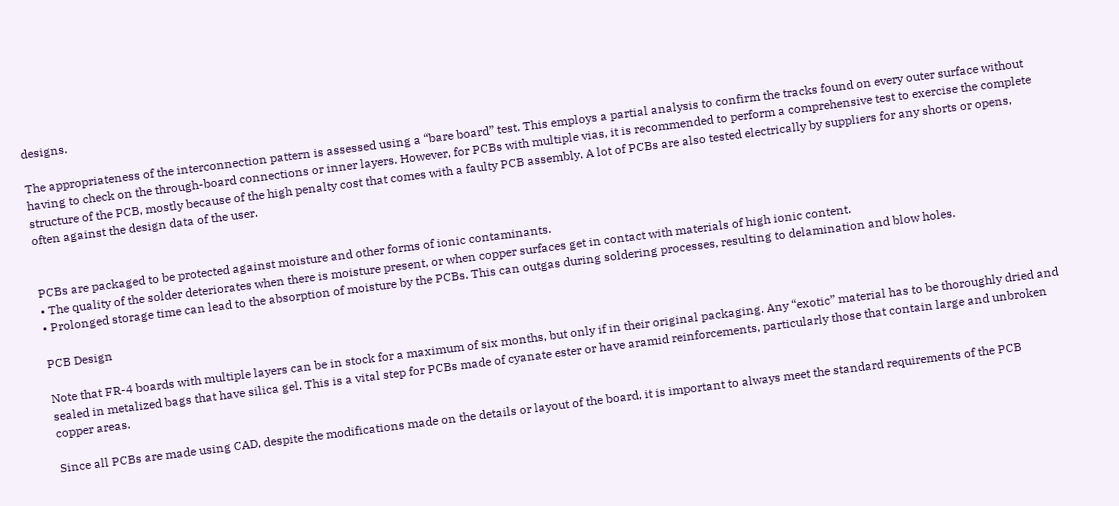designs.

The appropriateness of the interconnection pattern is assessed using a “bare board” test. This employs a partial analysis to confirm the tracks found on every outer surface without having to check on the through-board connections or inner layers. However, for PCBs with multiple vias, it is recommended to perform a comprehensive test to exercise the complete structure of the PCB, mostly because of the high penalty cost that comes with a faulty PCB assembly. A lot of PCBs are also tested electrically by suppliers for any shorts or opens, often against the design data of the user.


PCBs are packaged to be protected against moisture and other forms of ionic contaminants.
• The quality of the solder deteriorates when there is moisture present, or when copper surfaces get in contact with materials of high ionic content.
• Prolonged storage time can lead to the absorption of moisture by the PCBs. This can outgas during soldering processes, resulting to delamination and blow holes.

PCB Design

Note that FR-4 boards with multiple layers can be in stock for a maximum of six months, but only if in their original packaging. Any “exotic” material has to be thoroughly dried and sealed in metalized bags that have silica gel. This is a vital step for PCBs made of cyanate ester or have aramid reinforcements, particularly those that contain large and unbroken copper areas.

Since all PCBs are made using CAD, despite the modifications made on the details or layout of the board, it is important to always meet the standard requirements of the PCB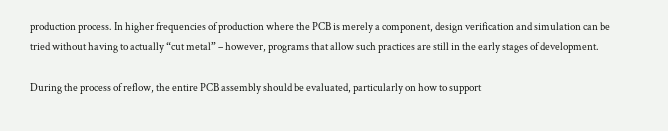production process. In higher frequencies of production where the PCB is merely a component, design verification and simulation can be tried without having to actually “cut metal” – however, programs that allow such practices are still in the early stages of development.

During the process of reflow, the entire PCB assembly should be evaluated, particularly on how to support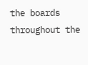the boards throughout the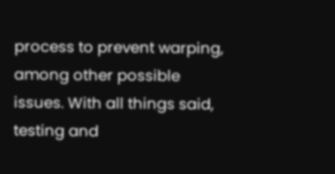process to prevent warping, among other possible issues. With all things said, testing and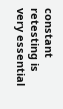constant retesting is very essential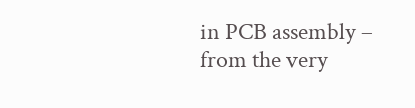in PCB assembly – from the very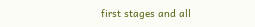first stages and all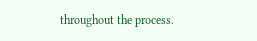throughout the process.